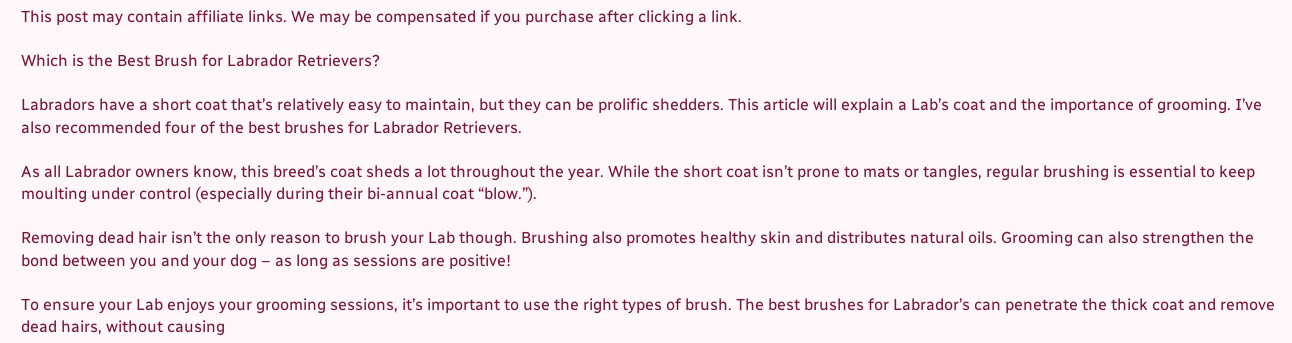This post may contain affiliate links. We may be compensated if you purchase after clicking a link.

Which is the Best Brush for Labrador Retrievers?

Labradors have a short coat that’s relatively easy to maintain, but they can be prolific shedders. This article will explain a Lab’s coat and the importance of grooming. I’ve also recommended four of the best brushes for Labrador Retrievers.

As all Labrador owners know, this breed’s coat sheds a lot throughout the year. While the short coat isn’t prone to mats or tangles, regular brushing is essential to keep moulting under control (especially during their bi-annual coat “blow.”).

Removing dead hair isn’t the only reason to brush your Lab though. Brushing also promotes healthy skin and distributes natural oils. Grooming can also strengthen the bond between you and your dog – as long as sessions are positive!

To ensure your Lab enjoys your grooming sessions, it’s important to use the right types of brush. The best brushes for Labrador’s can penetrate the thick coat and remove dead hairs, without causing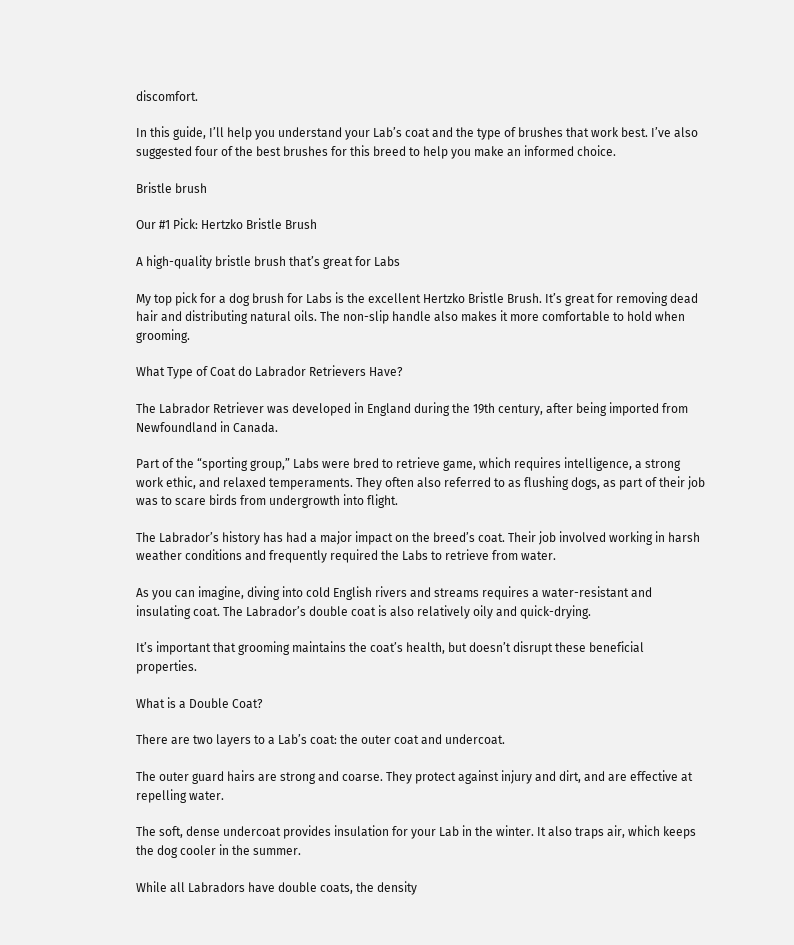discomfort.

In this guide, I’ll help you understand your Lab’s coat and the type of brushes that work best. I’ve also suggested four of the best brushes for this breed to help you make an informed choice.

Bristle brush

Our #1 Pick: Hertzko Bristle Brush

A high-quality bristle brush that’s great for Labs

My top pick for a dog brush for Labs is the excellent Hertzko Bristle Brush. It’s great for removing dead hair and distributing natural oils. The non-slip handle also makes it more comfortable to hold when grooming.

What Type of Coat do Labrador Retrievers Have?

The Labrador Retriever was developed in England during the 19th century, after being imported from Newfoundland in Canada.

Part of the “sporting group,” Labs were bred to retrieve game, which requires intelligence, a strong work ethic, and relaxed temperaments. They often also referred to as flushing dogs, as part of their job was to scare birds from undergrowth into flight.

The Labrador’s history has had a major impact on the breed’s coat. Their job involved working in harsh weather conditions and frequently required the Labs to retrieve from water.

As you can imagine, diving into cold English rivers and streams requires a water-resistant and insulating coat. The Labrador’s double coat is also relatively oily and quick-drying.

It’s important that grooming maintains the coat’s health, but doesn’t disrupt these beneficial properties.

What is a Double Coat?

There are two layers to a Lab’s coat: the outer coat and undercoat.

The outer guard hairs are strong and coarse. They protect against injury and dirt, and are effective at repelling water.

The soft, dense undercoat provides insulation for your Lab in the winter. It also traps air, which keeps the dog cooler in the summer.

While all Labradors have double coats, the density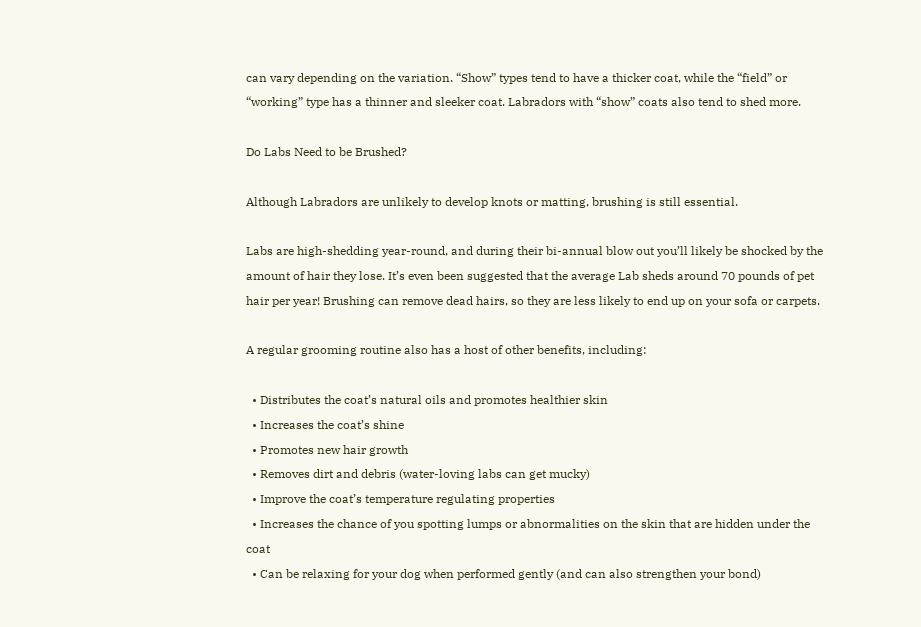can vary depending on the variation. “Show” types tend to have a thicker coat, while the “field” or “working” type has a thinner and sleeker coat. Labradors with “show” coats also tend to shed more.

Do Labs Need to be Brushed?

Although Labradors are unlikely to develop knots or matting, brushing is still essential.

Labs are high-shedding year-round, and during their bi-annual blow out you’ll likely be shocked by the amount of hair they lose. It’s even been suggested that the average Lab sheds around 70 pounds of pet hair per year! Brushing can remove dead hairs, so they are less likely to end up on your sofa or carpets.

A regular grooming routine also has a host of other benefits, including:

  • Distributes the coat’s natural oils and promotes healthier skin
  • Increases the coat’s shine
  • Promotes new hair growth
  • Removes dirt and debris (water-loving labs can get mucky)
  • Improve the coat’s temperature regulating properties
  • Increases the chance of you spotting lumps or abnormalities on the skin that are hidden under the coat
  • Can be relaxing for your dog when performed gently (and can also strengthen your bond)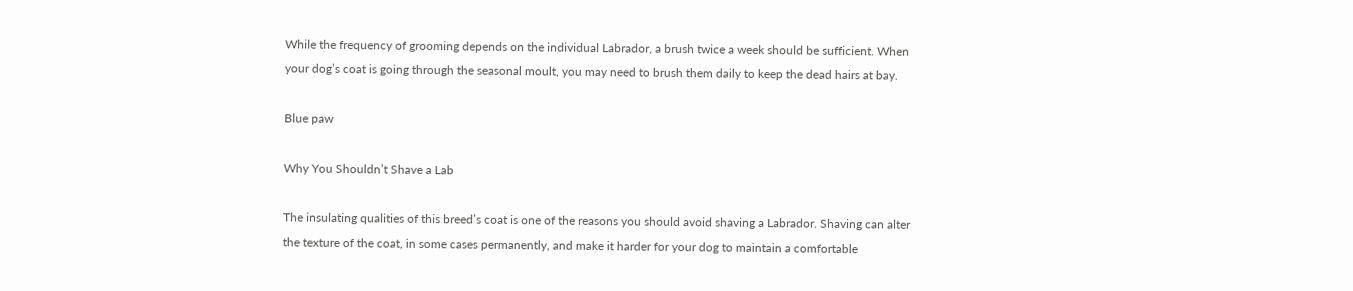While the frequency of grooming depends on the individual Labrador, a brush twice a week should be sufficient. When your dog’s coat is going through the seasonal moult, you may need to brush them daily to keep the dead hairs at bay.

Blue paw

Why You Shouldn’t Shave a Lab

The insulating qualities of this breed’s coat is one of the reasons you should avoid shaving a Labrador. Shaving can alter the texture of the coat, in some cases permanently, and make it harder for your dog to maintain a comfortable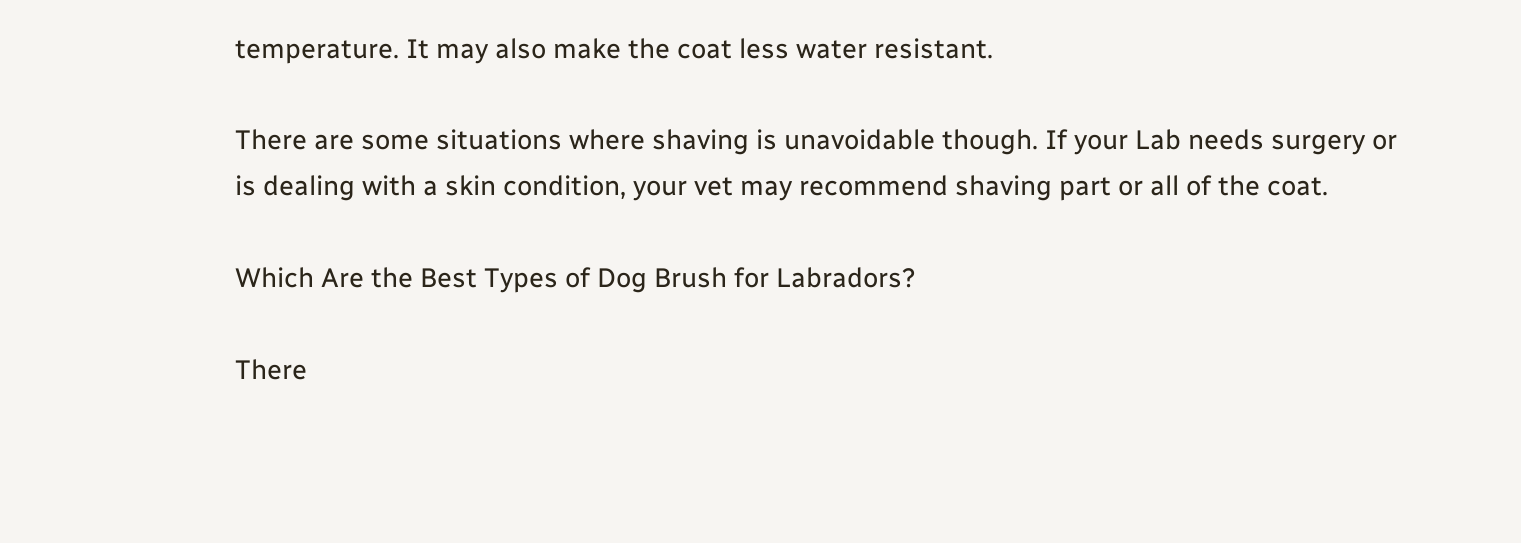temperature. It may also make the coat less water resistant.

There are some situations where shaving is unavoidable though. If your Lab needs surgery or is dealing with a skin condition, your vet may recommend shaving part or all of the coat.

Which Are the Best Types of Dog Brush for Labradors?

There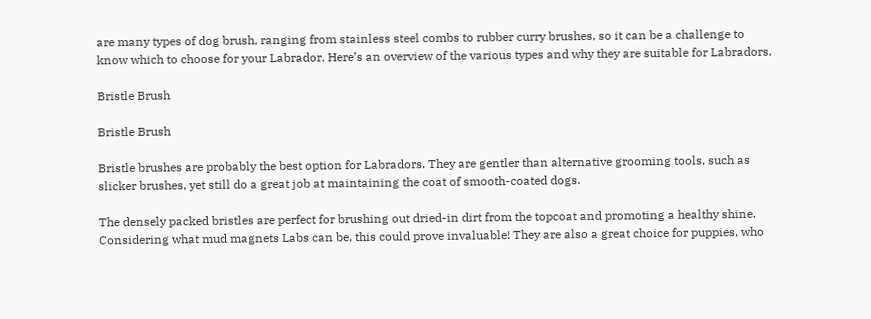are many types of dog brush, ranging from stainless steel combs to rubber curry brushes, so it can be a challenge to know which to choose for your Labrador. Here’s an overview of the various types and why they are suitable for Labradors.

Bristle Brush

Bristle Brush

Bristle brushes are probably the best option for Labradors. They are gentler than alternative grooming tools, such as slicker brushes, yet still do a great job at maintaining the coat of smooth-coated dogs.

The densely packed bristles are perfect for brushing out dried-in dirt from the topcoat and promoting a healthy shine. Considering what mud magnets Labs can be, this could prove invaluable! They are also a great choice for puppies, who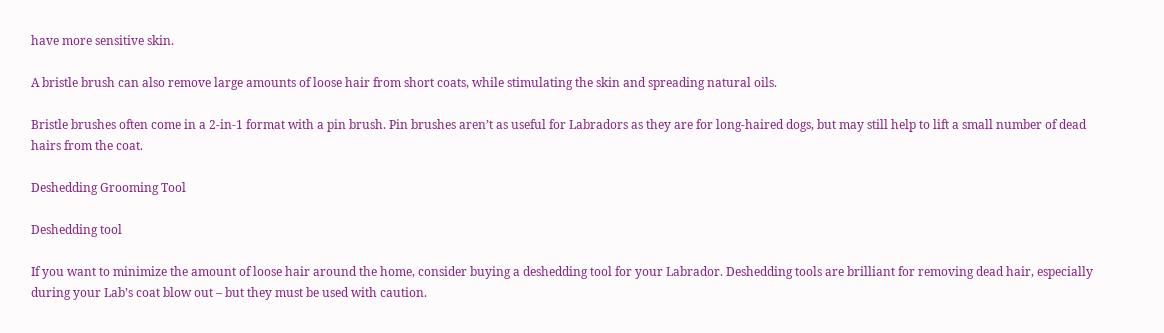have more sensitive skin.

A bristle brush can also remove large amounts of loose hair from short coats, while stimulating the skin and spreading natural oils.

Bristle brushes often come in a 2-in-1 format with a pin brush. Pin brushes aren’t as useful for Labradors as they are for long-haired dogs, but may still help to lift a small number of dead hairs from the coat.

Deshedding Grooming Tool

Deshedding tool

If you want to minimize the amount of loose hair around the home, consider buying a deshedding tool for your Labrador. Deshedding tools are brilliant for removing dead hair, especially during your Lab’s coat blow out – but they must be used with caution.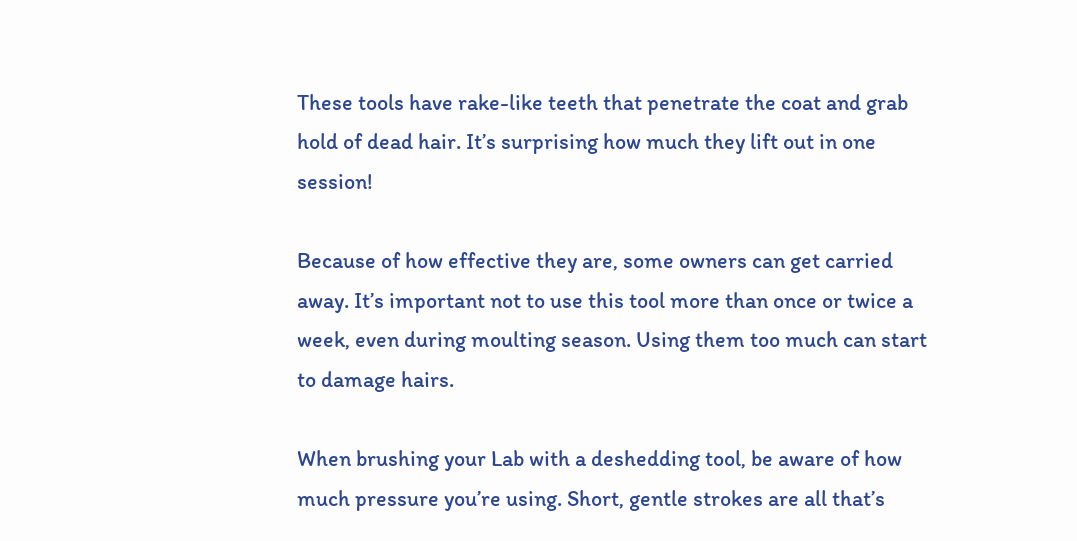These tools have rake-like teeth that penetrate the coat and grab hold of dead hair. It’s surprising how much they lift out in one session!

Because of how effective they are, some owners can get carried away. It’s important not to use this tool more than once or twice a week, even during moulting season. Using them too much can start to damage hairs.

When brushing your Lab with a deshedding tool, be aware of how much pressure you’re using. Short, gentle strokes are all that’s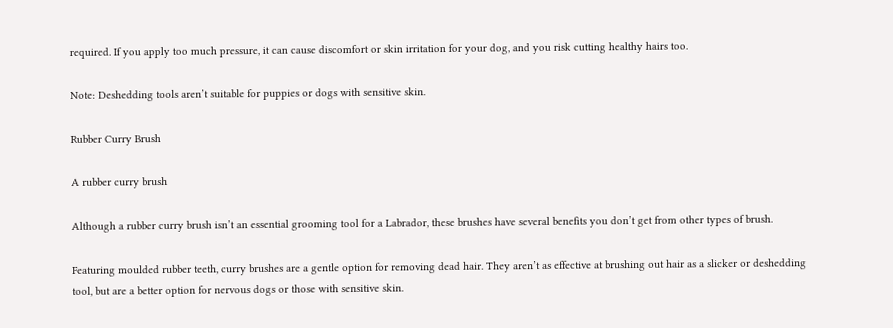required. If you apply too much pressure, it can cause discomfort or skin irritation for your dog, and you risk cutting healthy hairs too.

Note: Deshedding tools aren’t suitable for puppies or dogs with sensitive skin.

Rubber Curry Brush

A rubber curry brush

Although a rubber curry brush isn’t an essential grooming tool for a Labrador, these brushes have several benefits you don’t get from other types of brush.

Featuring moulded rubber teeth, curry brushes are a gentle option for removing dead hair. They aren’t as effective at brushing out hair as a slicker or deshedding tool, but are a better option for nervous dogs or those with sensitive skin.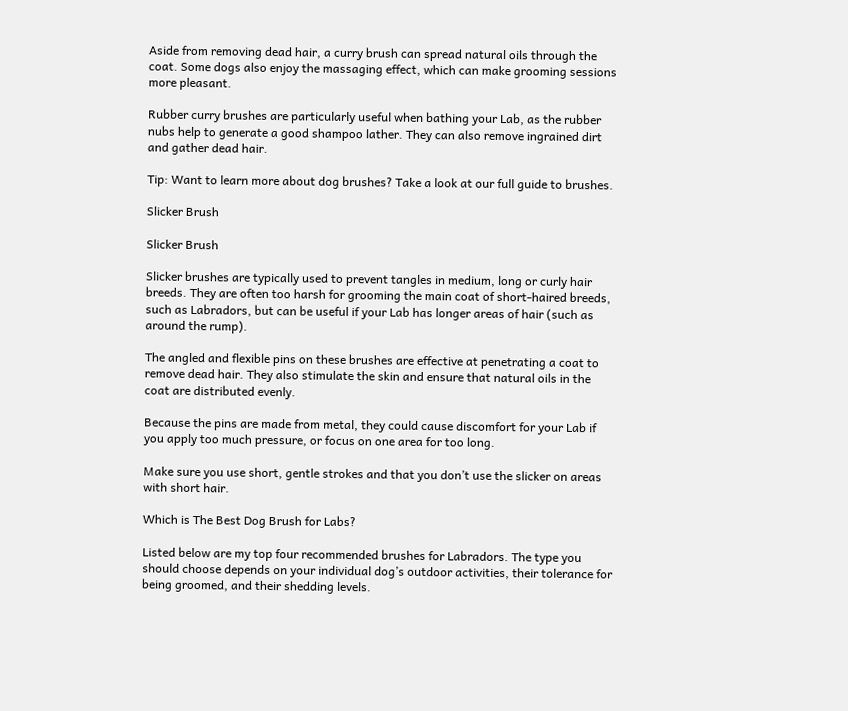Aside from removing dead hair, a curry brush can spread natural oils through the coat. Some dogs also enjoy the massaging effect, which can make grooming sessions more pleasant.

Rubber curry brushes are particularly useful when bathing your Lab, as the rubber nubs help to generate a good shampoo lather. They can also remove ingrained dirt and gather dead hair.

Tip: Want to learn more about dog brushes? Take a look at our full guide to brushes.

Slicker Brush

Slicker Brush

Slicker brushes are typically used to prevent tangles in medium, long or curly hair breeds. They are often too harsh for grooming the main coat of short-haired breeds, such as Labradors, but can be useful if your Lab has longer areas of hair (such as around the rump).

The angled and flexible pins on these brushes are effective at penetrating a coat to remove dead hair. They also stimulate the skin and ensure that natural oils in the coat are distributed evenly.

Because the pins are made from metal, they could cause discomfort for your Lab if you apply too much pressure, or focus on one area for too long.

Make sure you use short, gentle strokes and that you don’t use the slicker on areas with short hair.

Which is The Best Dog Brush for Labs?

Listed below are my top four recommended brushes for Labradors. The type you should choose depends on your individual dog’s outdoor activities, their tolerance for being groomed, and their shedding levels.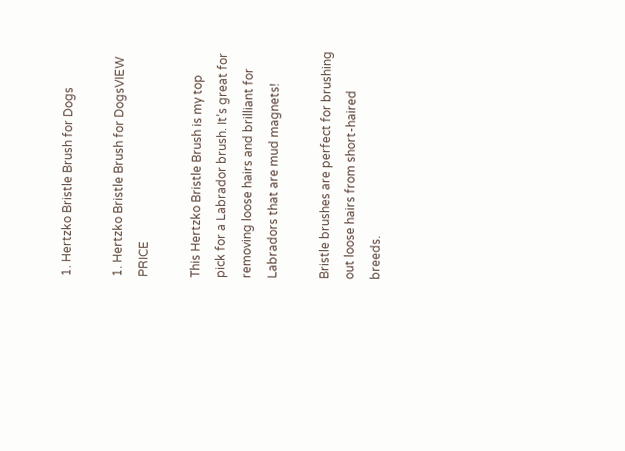1. Hertzko Bristle Brush for Dogs

1. Hertzko Bristle Brush for DogsVIEW PRICE

This Hertzko Bristle Brush is my top pick for a Labrador brush. It’s great for removing loose hairs and brilliant for Labradors that are mud magnets!

Bristle brushes are perfect for brushing out loose hairs from short-haired breeds.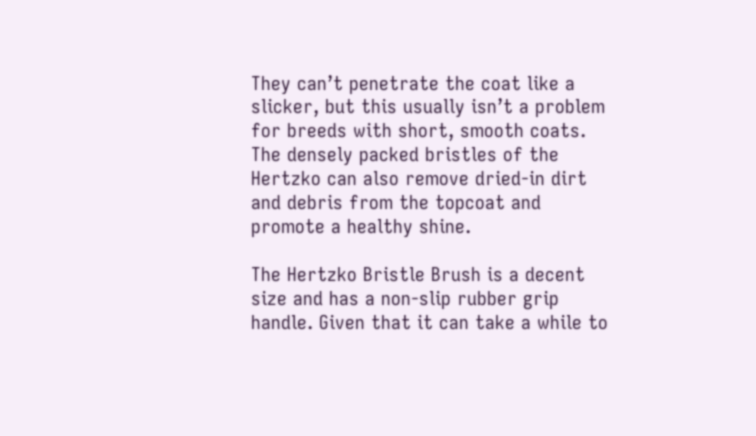They can’t penetrate the coat like a slicker, but this usually isn’t a problem for breeds with short, smooth coats. The densely packed bristles of the Hertzko can also remove dried-in dirt and debris from the topcoat and promote a healthy shine.

The Hertzko Bristle Brush is a decent size and has a non-slip rubber grip handle. Given that it can take a while to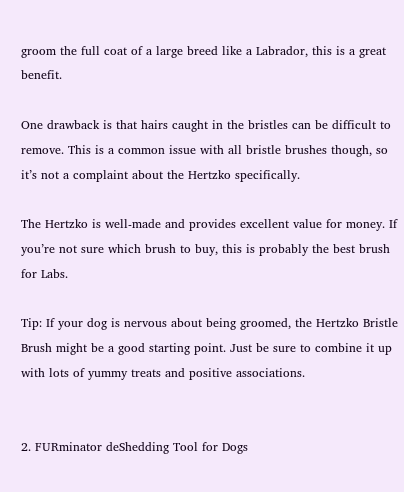groom the full coat of a large breed like a Labrador, this is a great benefit.

One drawback is that hairs caught in the bristles can be difficult to remove. This is a common issue with all bristle brushes though, so it’s not a complaint about the Hertzko specifically.

The Hertzko is well-made and provides excellent value for money. If you’re not sure which brush to buy, this is probably the best brush for Labs.

Tip: If your dog is nervous about being groomed, the Hertzko Bristle Brush might be a good starting point. Just be sure to combine it up with lots of yummy treats and positive associations.


2. FURminator deShedding Tool for Dogs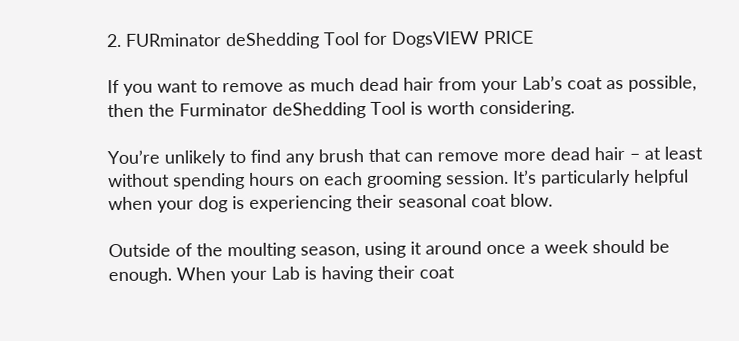2. FURminator deShedding Tool for DogsVIEW PRICE

If you want to remove as much dead hair from your Lab’s coat as possible, then the Furminator deShedding Tool is worth considering.

You’re unlikely to find any brush that can remove more dead hair – at least without spending hours on each grooming session. It’s particularly helpful when your dog is experiencing their seasonal coat blow.

Outside of the moulting season, using it around once a week should be enough. When your Lab is having their coat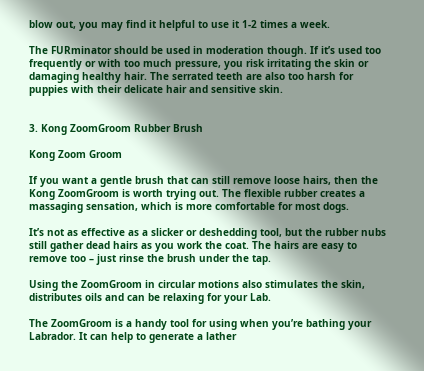blow out, you may find it helpful to use it 1-2 times a week.

The FURminator should be used in moderation though. If it’s used too frequently or with too much pressure, you risk irritating the skin or damaging healthy hair. The serrated teeth are also too harsh for puppies with their delicate hair and sensitive skin.


3. Kong ZoomGroom Rubber Brush

Kong Zoom Groom

If you want a gentle brush that can still remove loose hairs, then the Kong ZoomGroom is worth trying out. The flexible rubber creates a massaging sensation, which is more comfortable for most dogs.

It’s not as effective as a slicker or deshedding tool, but the rubber nubs still gather dead hairs as you work the coat. The hairs are easy to remove too – just rinse the brush under the tap.

Using the ZoomGroom in circular motions also stimulates the skin, distributes oils and can be relaxing for your Lab.

The ZoomGroom is a handy tool for using when you’re bathing your Labrador. It can help to generate a lather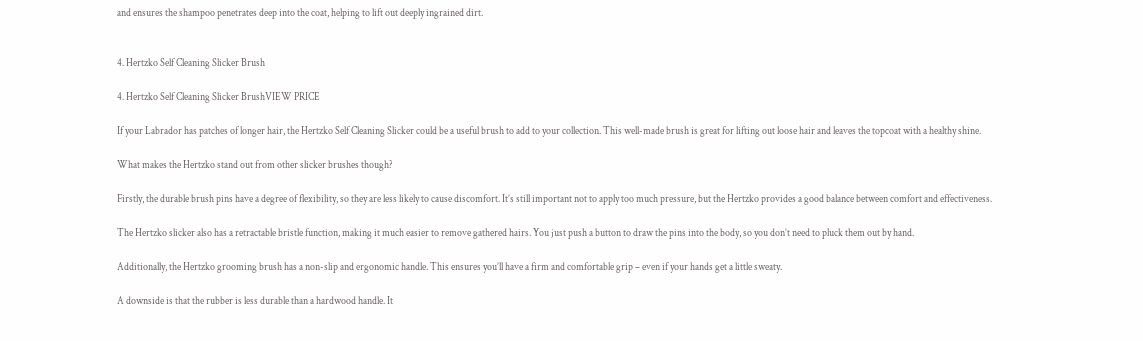and ensures the shampoo penetrates deep into the coat, helping to lift out deeply ingrained dirt.


4. Hertzko Self Cleaning Slicker Brush

4. Hertzko Self Cleaning Slicker BrushVIEW PRICE

If your Labrador has patches of longer hair, the Hertzko Self Cleaning Slicker could be a useful brush to add to your collection. This well-made brush is great for lifting out loose hair and leaves the topcoat with a healthy shine.

What makes the Hertzko stand out from other slicker brushes though?

Firstly, the durable brush pins have a degree of flexibility, so they are less likely to cause discomfort. It’s still important not to apply too much pressure, but the Hertzko provides a good balance between comfort and effectiveness.

The Hertzko slicker also has a retractable bristle function, making it much easier to remove gathered hairs. You just push a button to draw the pins into the body, so you don’t need to pluck them out by hand.

Additionally, the Hertzko grooming brush has a non-slip and ergonomic handle. This ensures you’ll have a firm and comfortable grip – even if your hands get a little sweaty.

A downside is that the rubber is less durable than a hardwood handle. It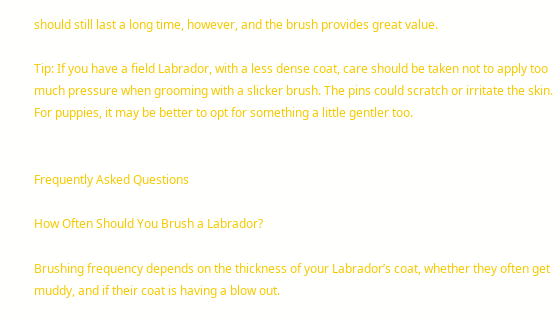should still last a long time, however, and the brush provides great value.

Tip: If you have a field Labrador, with a less dense coat, care should be taken not to apply too much pressure when grooming with a slicker brush. The pins could scratch or irritate the skin. For puppies, it may be better to opt for something a little gentler too.


Frequently Asked Questions

How Often Should You Brush a Labrador?

Brushing frequency depends on the thickness of your Labrador’s coat, whether they often get muddy, and if their coat is having a blow out.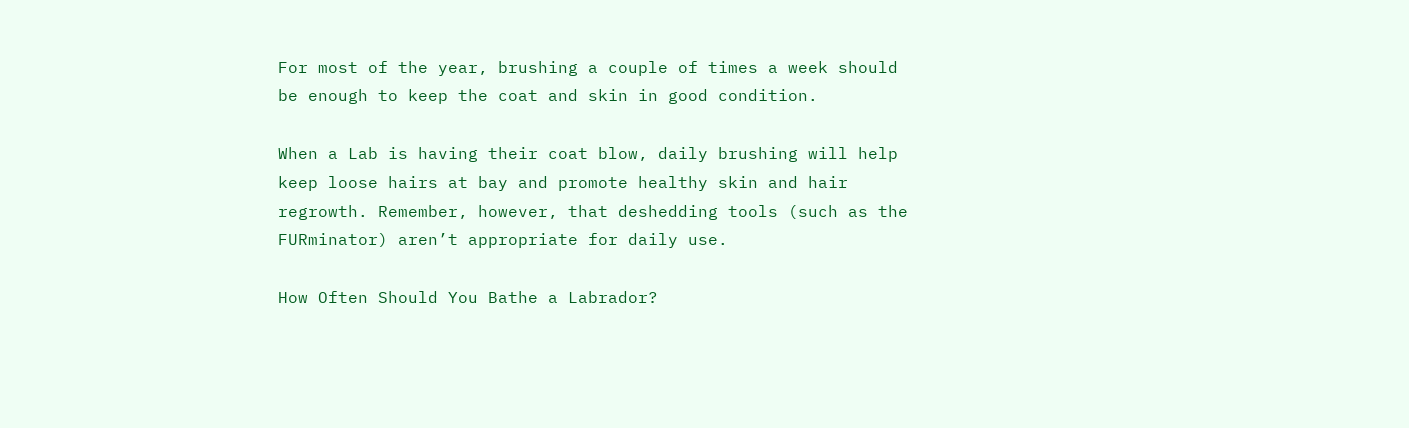For most of the year, brushing a couple of times a week should be enough to keep the coat and skin in good condition.

When a Lab is having their coat blow, daily brushing will help keep loose hairs at bay and promote healthy skin and hair regrowth. Remember, however, that deshedding tools (such as the FURminator) aren’t appropriate for daily use.

How Often Should You Bathe a Labrador?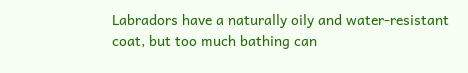Labradors have a naturally oily and water-resistant coat, but too much bathing can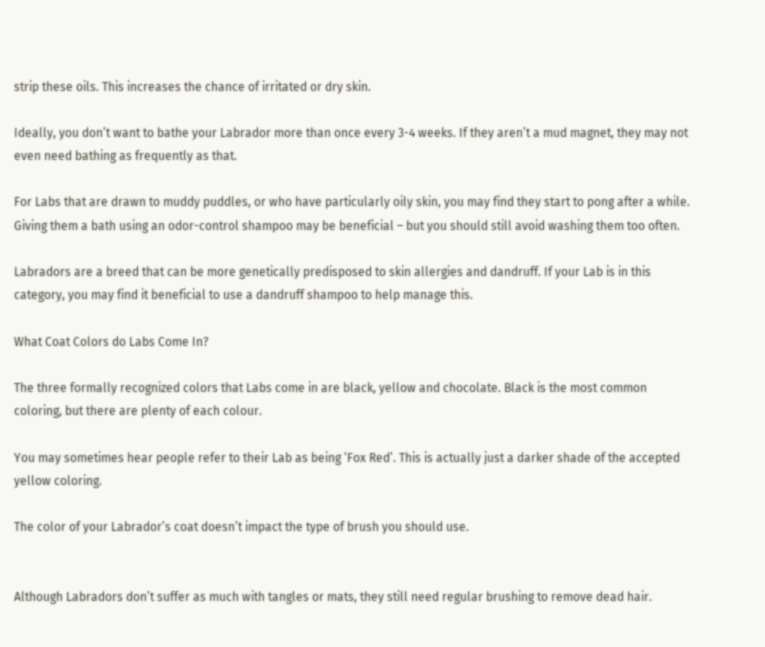strip these oils. This increases the chance of irritated or dry skin.

Ideally, you don’t want to bathe your Labrador more than once every 3-4 weeks. If they aren’t a mud magnet, they may not even need bathing as frequently as that.

For Labs that are drawn to muddy puddles, or who have particularly oily skin, you may find they start to pong after a while. Giving them a bath using an odor-control shampoo may be beneficial – but you should still avoid washing them too often.

Labradors are a breed that can be more genetically predisposed to skin allergies and dandruff. If your Lab is in this category, you may find it beneficial to use a dandruff shampoo to help manage this.

What Coat Colors do Labs Come In?

The three formally recognized colors that Labs come in are black, yellow and chocolate. Black is the most common coloring, but there are plenty of each colour.

You may sometimes hear people refer to their Lab as being ‘Fox Red’. This is actually just a darker shade of the accepted yellow coloring.

The color of your Labrador’s coat doesn’t impact the type of brush you should use.


Although Labradors don’t suffer as much with tangles or mats, they still need regular brushing to remove dead hair.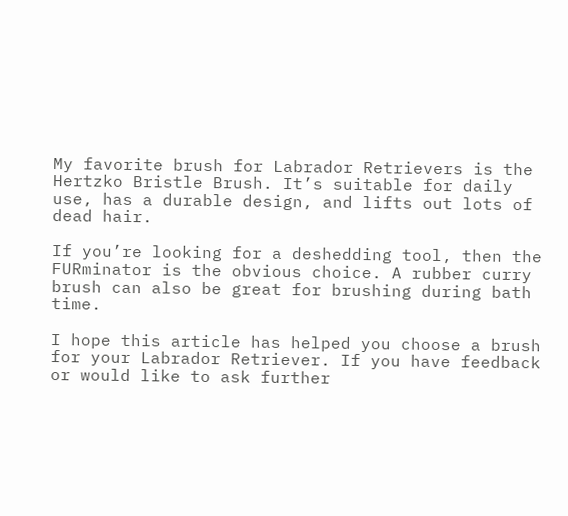My favorite brush for Labrador Retrievers is the Hertzko Bristle Brush. It’s suitable for daily use, has a durable design, and lifts out lots of dead hair.

If you’re looking for a deshedding tool, then the FURminator is the obvious choice. A rubber curry brush can also be great for brushing during bath time.

I hope this article has helped you choose a brush for your Labrador Retriever. If you have feedback or would like to ask further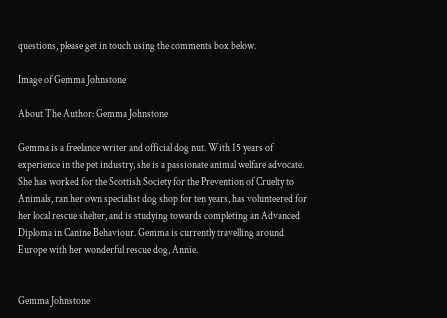questions, please get in touch using the comments box below.

Image of Gemma Johnstone

About The Author: Gemma Johnstone

Gemma is a freelance writer and official dog nut. With 15 years of experience in the pet industry, she is a passionate animal welfare advocate. She has worked for the Scottish Society for the Prevention of Cruelty to Animals, ran her own specialist dog shop for ten years, has volunteered for her local rescue shelter, and is studying towards completing an Advanced Diploma in Canine Behaviour. Gemma is currently travelling around Europe with her wonderful rescue dog, Annie.


Gemma Johnstone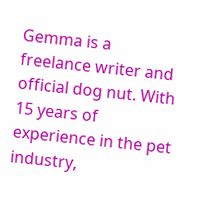Gemma is a freelance writer and official dog nut. With 15 years of experience in the pet industry,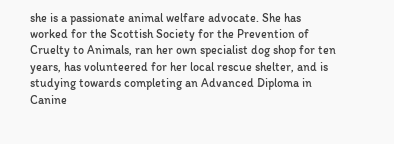she is a passionate animal welfare advocate. She has worked for the Scottish Society for the Prevention of Cruelty to Animals, ran her own specialist dog shop for ten years, has volunteered for her local rescue shelter, and is studying towards completing an Advanced Diploma in Canine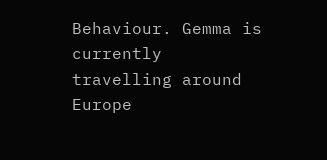Behaviour. Gemma is currently travelling around Europe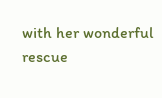with her wonderful rescue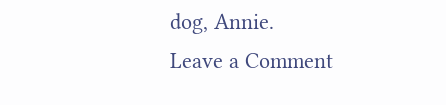dog, Annie.
Leave a Comment